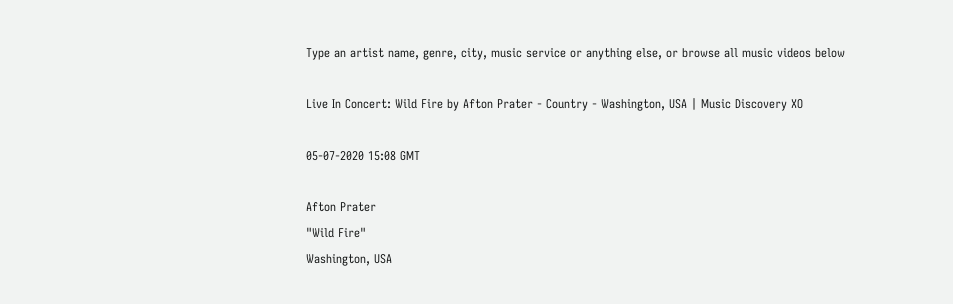Type an artist name, genre, city, music service or anything else, or browse all music videos below

Live In Concert: Wild Fire by Afton Prater - Country - Washington, USA | Music Discovery XO

05-07-2020 15:08 GMT

Afton Prater
"Wild Fire"
Washington, USA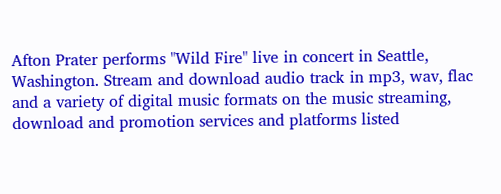Afton Prater performs "Wild Fire" live in concert in Seattle, Washington. Stream and download audio track in mp3, wav, flac and a variety of digital music formats on the music streaming, download and promotion services and platforms listed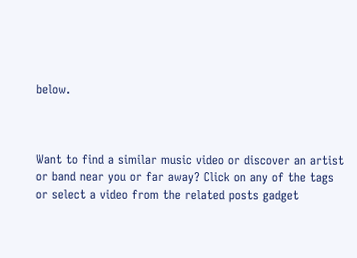below.



Want to find a similar music video or discover an artist or band near you or far away? Click on any of the tags or select a video from the related posts gadget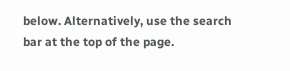below. Alternatively, use the search bar at the top of the page.